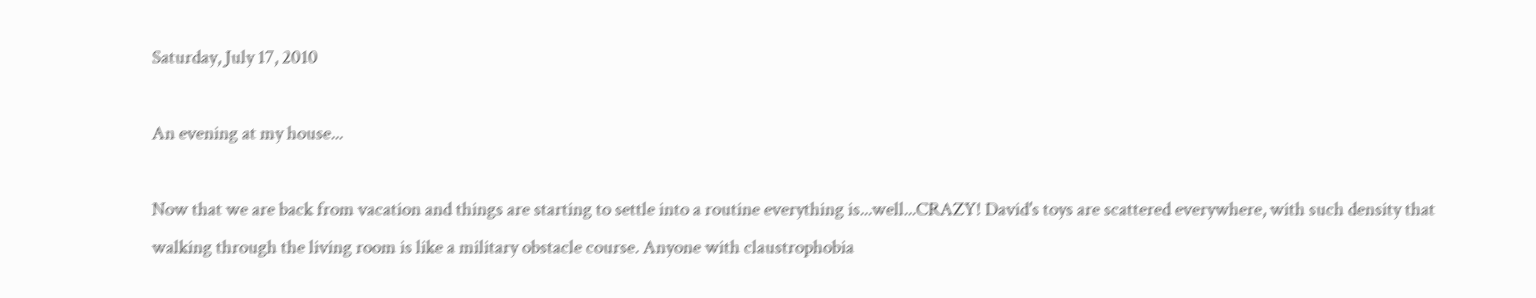Saturday, July 17, 2010

An evening at my house...

Now that we are back from vacation and things are starting to settle into a routine everything is...well...CRAZY! David's toys are scattered everywhere, with such density that walking through the living room is like a military obstacle course. Anyone with claustrophobia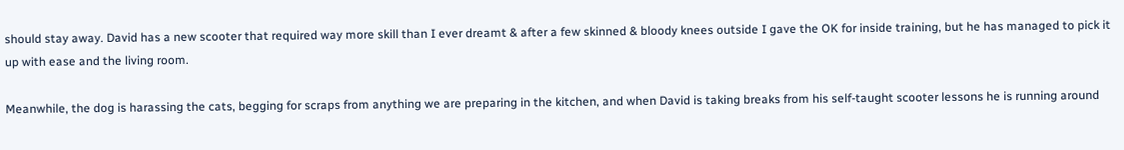should stay away. David has a new scooter that required way more skill than I ever dreamt & after a few skinned & bloody knees outside I gave the OK for inside training, but he has managed to pick it up with ease and the living room.

Meanwhile, the dog is harassing the cats, begging for scraps from anything we are preparing in the kitchen, and when David is taking breaks from his self-taught scooter lessons he is running around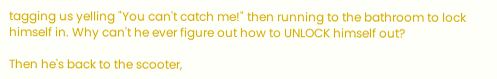tagging us yelling "You can't catch me!" then running to the bathroom to lock himself in. Why can't he ever figure out how to UNLOCK himself out?

Then he's back to the scooter,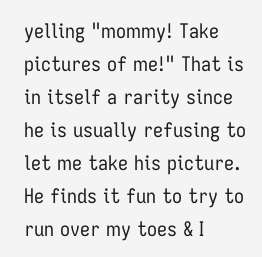yelling "mommy! Take pictures of me!" That is in itself a rarity since he is usually refusing to let me take his picture. He finds it fun to try to run over my toes & I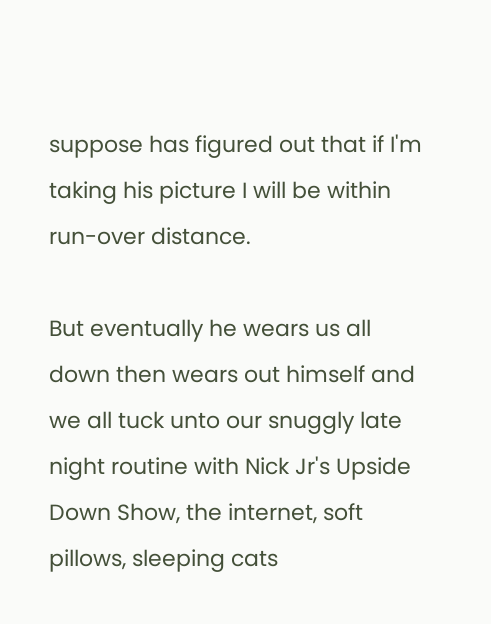suppose has figured out that if I'm taking his picture I will be within run-over distance.

But eventually he wears us all down then wears out himself and we all tuck unto our snuggly late night routine with Nick Jr's Upside Down Show, the internet, soft pillows, sleeping cats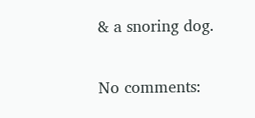& a snoring dog.

No comments: